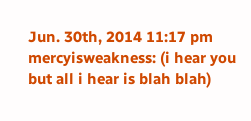Jun. 30th, 2014 11:17 pm
mercyisweakness: (i hear you but all i hear is blah blah)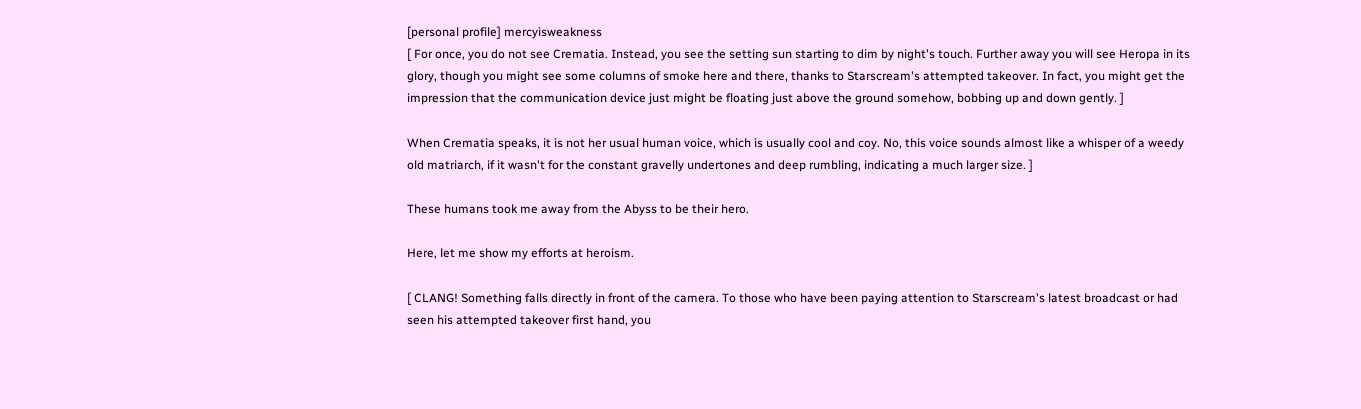[personal profile] mercyisweakness
[ For once, you do not see Crematia. Instead, you see the setting sun starting to dim by night's touch. Further away you will see Heropa in its glory, though you might see some columns of smoke here and there, thanks to Starscream's attempted takeover. In fact, you might get the impression that the communication device just might be floating just above the ground somehow, bobbing up and down gently. ]

When Crematia speaks, it is not her usual human voice, which is usually cool and coy. No, this voice sounds almost like a whisper of a weedy old matriarch, if it wasn't for the constant gravelly undertones and deep rumbling, indicating a much larger size. ]

These humans took me away from the Abyss to be their hero.

Here, let me show my efforts at heroism.

[ CLANG! Something falls directly in front of the camera. To those who have been paying attention to Starscream's latest broadcast or had seen his attempted takeover first hand, you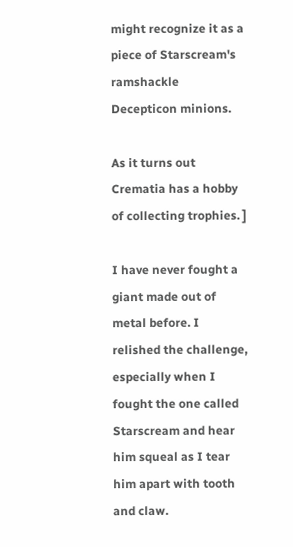might recognize it as a piece of Starscream's ramshackle Decepticon minions.

As it turns out Crematia has a hobby of collecting trophies. ]

I have never fought a giant made out of metal before. I relished the challenge, especially when I fought the one called Starscream and hear him squeal as I tear him apart with tooth and claw.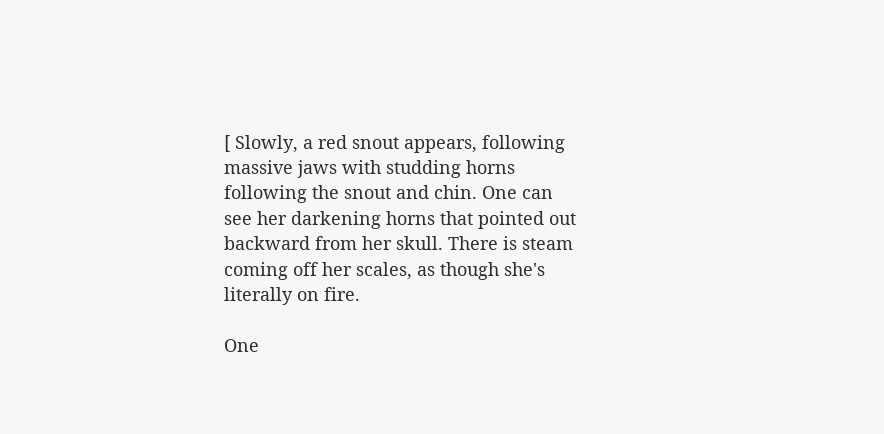[ Slowly, a red snout appears, following massive jaws with studding horns following the snout and chin. One can see her darkening horns that pointed out backward from her skull. There is steam coming off her scales, as though she's literally on fire.

One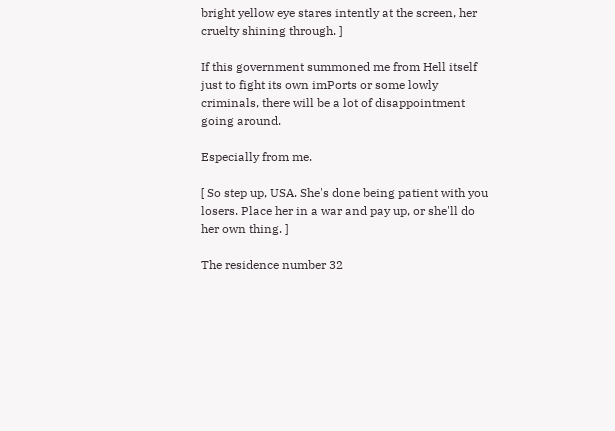bright yellow eye stares intently at the screen, her cruelty shining through. ]

If this government summoned me from Hell itself just to fight its own imPorts or some lowly criminals, there will be a lot of disappointment going around.

Especially from me.

[ So step up, USA. She's done being patient with you losers. Place her in a war and pay up, or she'll do her own thing. ]

The residence number 32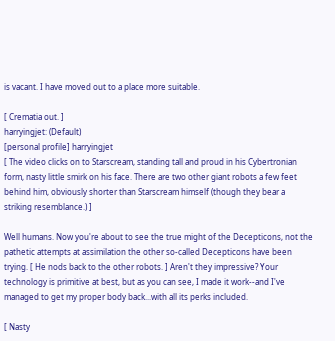is vacant. I have moved out to a place more suitable.

[ Crematia out. ]
harryingjet: (Default)
[personal profile] harryingjet
[ The video clicks on to Starscream, standing tall and proud in his Cybertronian form, nasty little smirk on his face. There are two other giant robots a few feet behind him, obviously shorter than Starscream himself (though they bear a striking resemblance.) ]

Well humans. Now you're about to see the true might of the Decepticons, not the pathetic attempts at assimilation the other so-called Decepticons have been trying. [ He nods back to the other robots. ] Aren't they impressive? Your technology is primitive at best, but as you can see, I made it work--and I've managed to get my proper body back...with all its perks included.

[ Nasty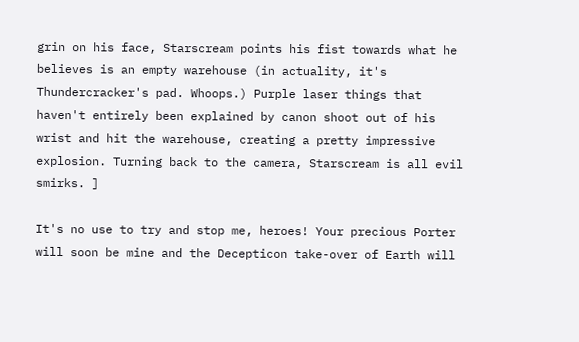grin on his face, Starscream points his fist towards what he believes is an empty warehouse (in actuality, it's Thundercracker's pad. Whoops.) Purple laser things that haven't entirely been explained by canon shoot out of his wrist and hit the warehouse, creating a pretty impressive explosion. Turning back to the camera, Starscream is all evil smirks. ]

It's no use to try and stop me, heroes! Your precious Porter will soon be mine and the Decepticon take-over of Earth will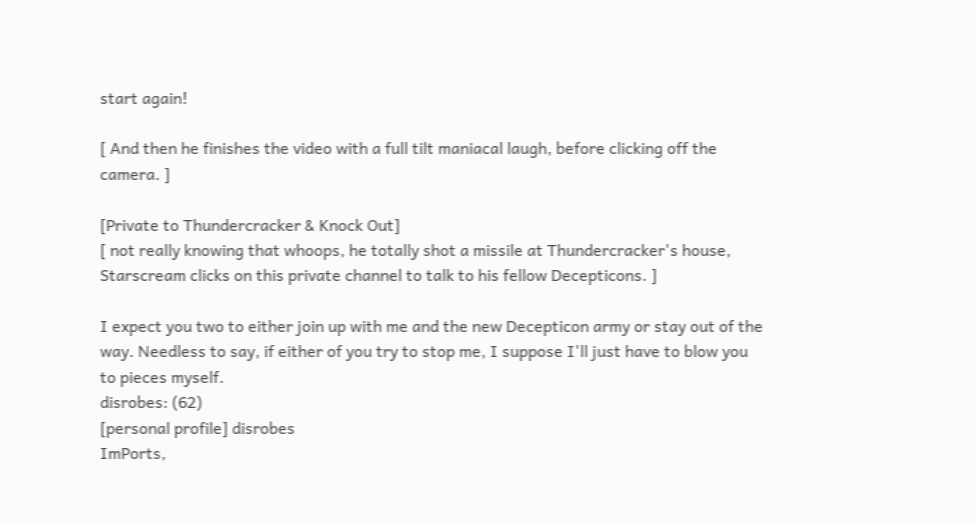start again!

[ And then he finishes the video with a full tilt maniacal laugh, before clicking off the camera. ]

[Private to Thundercracker & Knock Out]
[ not really knowing that whoops, he totally shot a missile at Thundercracker's house, Starscream clicks on this private channel to talk to his fellow Decepticons. ]

I expect you two to either join up with me and the new Decepticon army or stay out of the way. Needless to say, if either of you try to stop me, I suppose I'll just have to blow you to pieces myself.
disrobes: (62)
[personal profile] disrobes
ImPorts,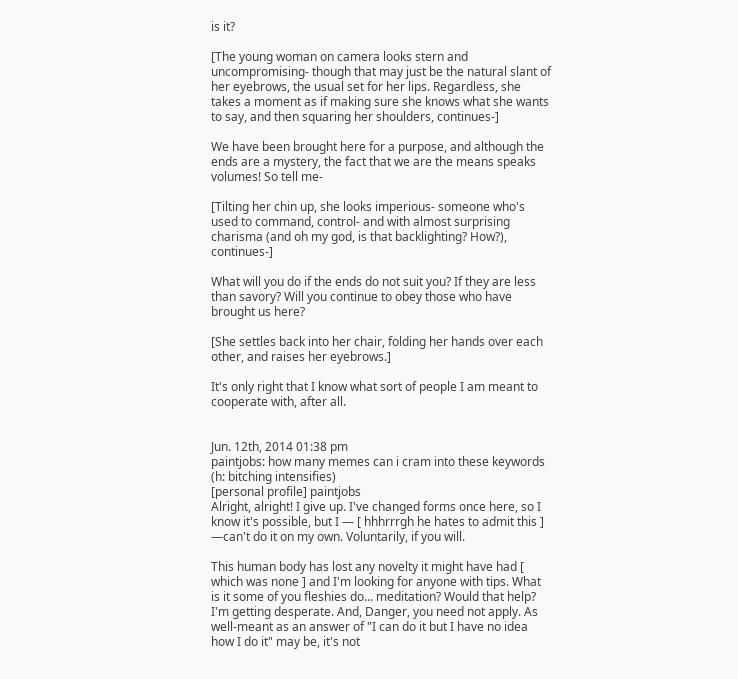is it?

[The young woman on camera looks stern and uncompromising- though that may just be the natural slant of her eyebrows, the usual set for her lips. Regardless, she takes a moment as if making sure she knows what she wants to say, and then squaring her shoulders, continues-]

We have been brought here for a purpose, and although the ends are a mystery, the fact that we are the means speaks volumes! So tell me-

[Tilting her chin up, she looks imperious- someone who's used to command, control- and with almost surprising charisma (and oh my god, is that backlighting? How?), continues-]

What will you do if the ends do not suit you? If they are less than savory? Will you continue to obey those who have brought us here?

[She settles back into her chair, folding her hands over each other, and raises her eyebrows.]

It's only right that I know what sort of people I am meant to cooperate with, after all.


Jun. 12th, 2014 01:38 pm
paintjobs: how many memes can i cram into these keywords (h: bitching intensifies)
[personal profile] paintjobs
Alright, alright! I give up. I've changed forms once here, so I know it's possible, but I — [ hhhrrrgh he hates to admit this ] —can't do it on my own. Voluntarily, if you will.

This human body has lost any novelty it might have had [ which was none ] and I'm looking for anyone with tips. What is it some of you fleshies do... meditation? Would that help? I'm getting desperate. And, Danger, you need not apply. As well-meant as an answer of "I can do it but I have no idea how I do it" may be, it's not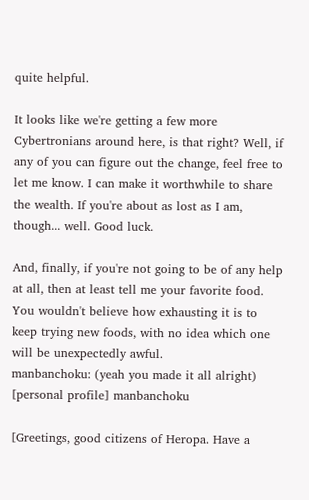quite helpful.

It looks like we're getting a few more Cybertronians around here, is that right? Well, if any of you can figure out the change, feel free to let me know. I can make it worthwhile to share the wealth. If you're about as lost as I am, though... well. Good luck.

And, finally, if you're not going to be of any help at all, then at least tell me your favorite food. You wouldn't believe how exhausting it is to keep trying new foods, with no idea which one will be unexpectedly awful.
manbanchoku: (yeah you made it all alright)
[personal profile] manbanchoku

[Greetings, good citizens of Heropa. Have a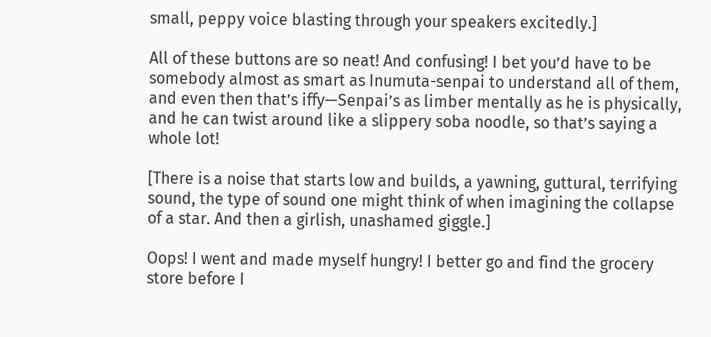small, peppy voice blasting through your speakers excitedly.]

All of these buttons are so neat! And confusing! I bet you’d have to be somebody almost as smart as Inumuta-senpai to understand all of them, and even then that’s iffy—Senpai’s as limber mentally as he is physically, and he can twist around like a slippery soba noodle, so that’s saying a whole lot!

[There is a noise that starts low and builds, a yawning, guttural, terrifying sound, the type of sound one might think of when imagining the collapse of a star. And then a girlish, unashamed giggle.]

Oops! I went and made myself hungry! I better go and find the grocery store before I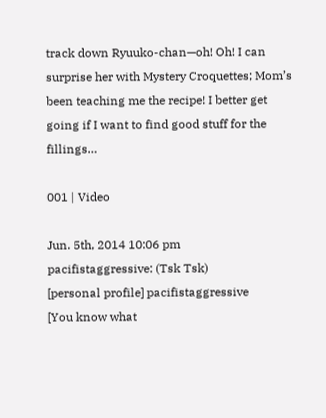track down Ryuuko-chan—oh! Oh! I can surprise her with Mystery Croquettes; Mom’s been teaching me the recipe! I better get going if I want to find good stuff for the fillings…

001 | Video

Jun. 5th, 2014 10:06 pm
pacifistaggressive: (Tsk Tsk)
[personal profile] pacifistaggressive
[You know what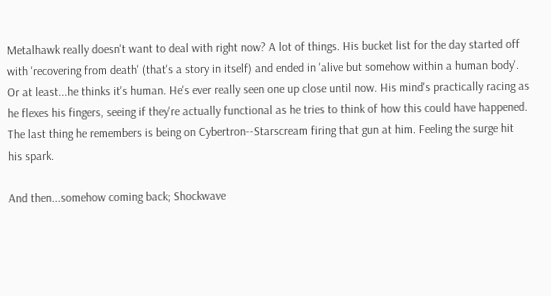Metalhawk really doesn't want to deal with right now? A lot of things. His bucket list for the day started off with 'recovering from death' (that's a story in itself) and ended in 'alive but somehow within a human body'. Or at least...he thinks it's human. He's ever really seen one up close until now. His mind's practically racing as he flexes his fingers, seeing if they're actually functional as he tries to think of how this could have happened. The last thing he remembers is being on Cybertron--Starscream firing that gun at him. Feeling the surge hit his spark.

And then...somehow coming back; Shockwave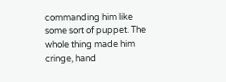commanding him like some sort of puppet. The whole thing made him cringe, hand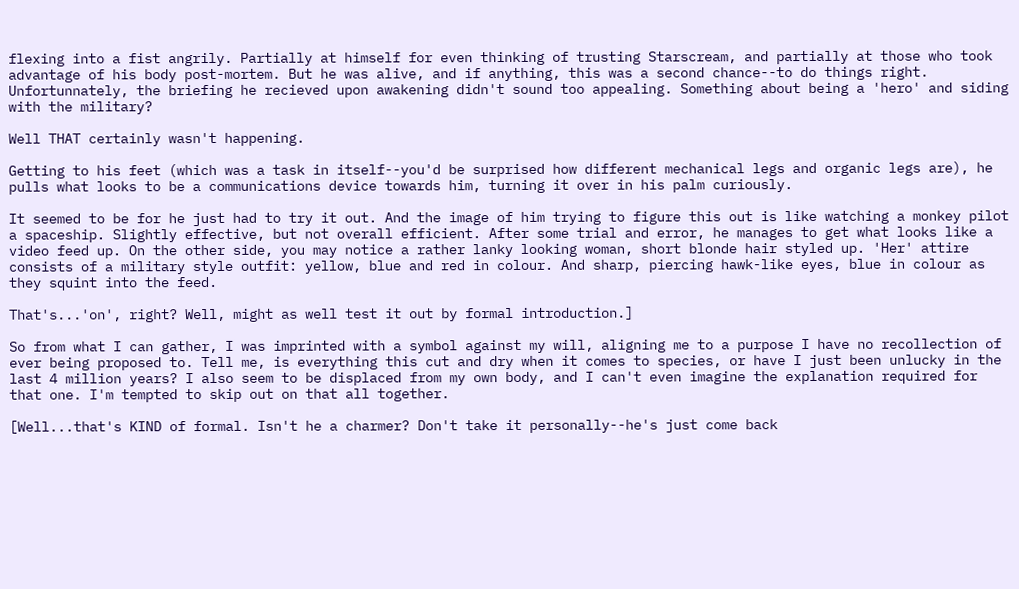flexing into a fist angrily. Partially at himself for even thinking of trusting Starscream, and partially at those who took advantage of his body post-mortem. But he was alive, and if anything, this was a second chance--to do things right. Unfortunnately, the briefing he recieved upon awakening didn't sound too appealing. Something about being a 'hero' and siding with the military?

Well THAT certainly wasn't happening.

Getting to his feet (which was a task in itself--you'd be surprised how different mechanical legs and organic legs are), he pulls what looks to be a communications device towards him, turning it over in his palm curiously.

It seemed to be for he just had to try it out. And the image of him trying to figure this out is like watching a monkey pilot a spaceship. Slightly effective, but not overall efficient. After some trial and error, he manages to get what looks like a video feed up. On the other side, you may notice a rather lanky looking woman, short blonde hair styled up. 'Her' attire consists of a military style outfit: yellow, blue and red in colour. And sharp, piercing hawk-like eyes, blue in colour as they squint into the feed.

That's...'on', right? Well, might as well test it out by formal introduction.]

So from what I can gather, I was imprinted with a symbol against my will, aligning me to a purpose I have no recollection of ever being proposed to. Tell me, is everything this cut and dry when it comes to species, or have I just been unlucky in the last 4 million years? I also seem to be displaced from my own body, and I can't even imagine the explanation required for that one. I'm tempted to skip out on that all together.

[Well...that's KIND of formal. Isn't he a charmer? Don't take it personally--he's just come back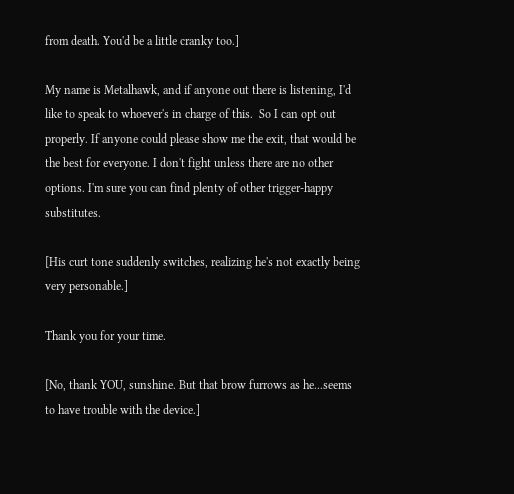from death. You'd be a little cranky too.]

My name is Metalhawk, and if anyone out there is listening, I'd like to speak to whoever's in charge of this.  So I can opt out properly. If anyone could please show me the exit, that would be the best for everyone. I don't fight unless there are no other options. I'm sure you can find plenty of other trigger-happy substitutes.

[His curt tone suddenly switches, realizing he's not exactly being very personable.]

Thank you for your time.

[No, thank YOU, sunshine. But that brow furrows as he...seems to have trouble with the device.]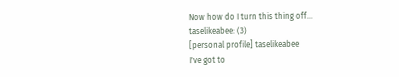Now how do I turn this thing off...
taselikeabee: (3)
[personal profile] taselikeabee
I've got to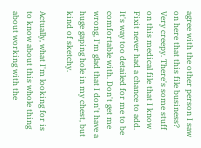agree with the other person I saw on here that this file business? Very creepy. There's some stuff on this medical file that I know Fixit never had a chance to add. It's way too detailed for me to be comfortable with. Don't get me wrong, I'm glad that I don't have a huge gaping hole in my chest, but kind of sketchy.

Actually, what I'm looking for is to know about this whole thing about working with the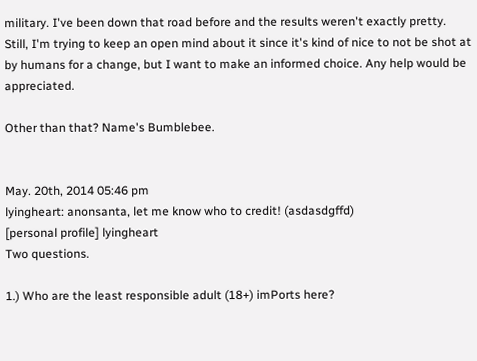military. I've been down that road before and the results weren't exactly pretty. Still, I'm trying to keep an open mind about it since it's kind of nice to not be shot at by humans for a change, but I want to make an informed choice. Any help would be appreciated.

Other than that? Name's Bumblebee.


May. 20th, 2014 05:46 pm
lyingheart: anonsanta, let me know who to credit! (asdasdgffd)
[personal profile] lyingheart
Two questions.

1.) Who are the least responsible adult (18+) imPorts here?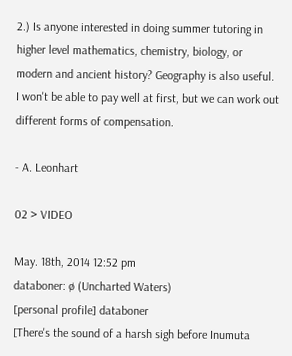2.) Is anyone interested in doing summer tutoring in higher level mathematics, chemistry, biology, or modern and ancient history? Geography is also useful. I won't be able to pay well at first, but we can work out different forms of compensation.

- A. Leonhart

02 > VIDEO

May. 18th, 2014 12:52 pm
databoner: ø (Uncharted Waters)
[personal profile] databoner
[There's the sound of a harsh sigh before Inumuta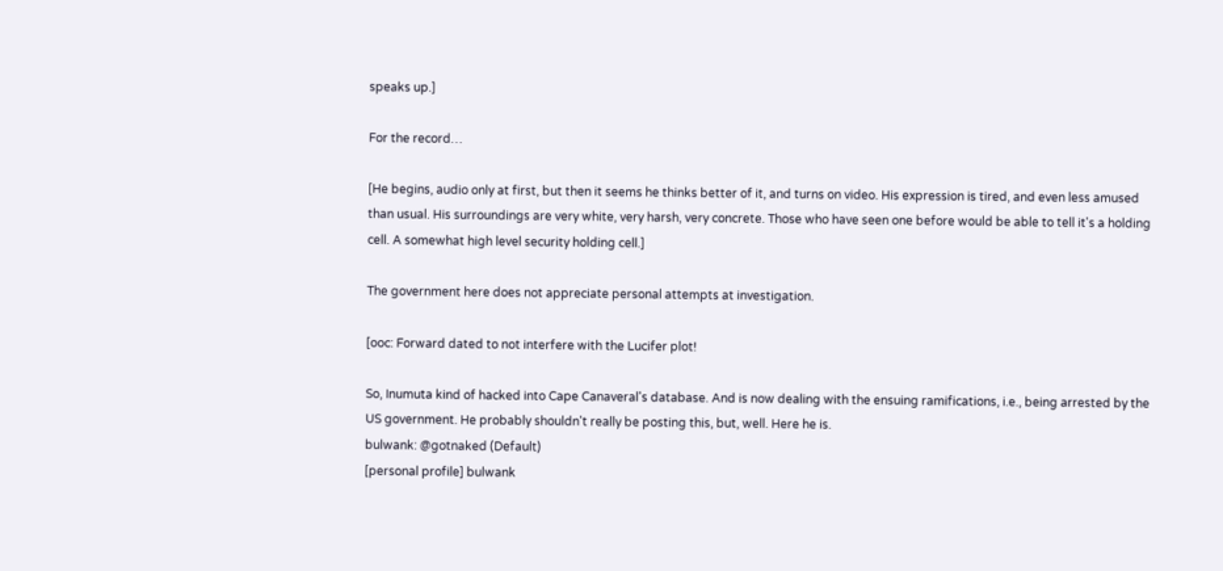speaks up.]

For the record…

[He begins, audio only at first, but then it seems he thinks better of it, and turns on video. His expression is tired, and even less amused than usual. His surroundings are very white, very harsh, very concrete. Those who have seen one before would be able to tell it's a holding cell. A somewhat high level security holding cell.]

The government here does not appreciate personal attempts at investigation.

[ooc: Forward dated to not interfere with the Lucifer plot!

So, Inumuta kind of hacked into Cape Canaveral's database. And is now dealing with the ensuing ramifications, i.e., being arrested by the US government. He probably shouldn't really be posting this, but, well. Here he is.
bulwank: @gotnaked (Default)
[personal profile] bulwank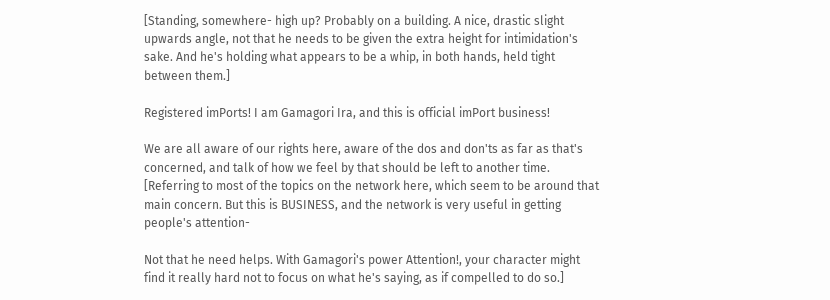[Standing, somewhere- high up? Probably on a building. A nice, drastic slight upwards angle, not that he needs to be given the extra height for intimidation's sake. And he's holding what appears to be a whip, in both hands, held tight between them.]

Registered imPorts! I am Gamagori Ira, and this is official imPort business!

We are all aware of our rights here, aware of the dos and don'ts as far as that's concerned, and talk of how we feel by that should be left to another time. [Referring to most of the topics on the network here, which seem to be around that main concern. But this is BUSINESS, and the network is very useful in getting people's attention-

Not that he need helps. With Gamagori's power Attention!, your character might find it really hard not to focus on what he's saying, as if compelled to do so.]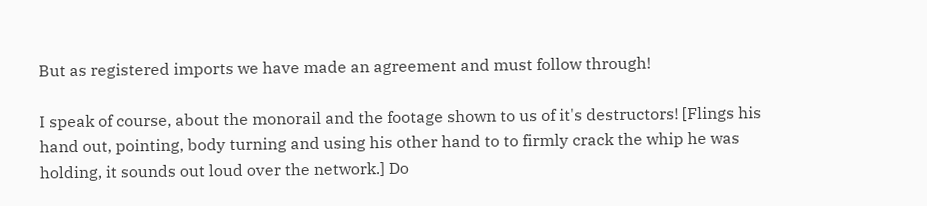But as registered imports we have made an agreement and must follow through!

I speak of course, about the monorail and the footage shown to us of it's destructors! [Flings his hand out, pointing, body turning and using his other hand to to firmly crack the whip he was holding, it sounds out loud over the network.] Do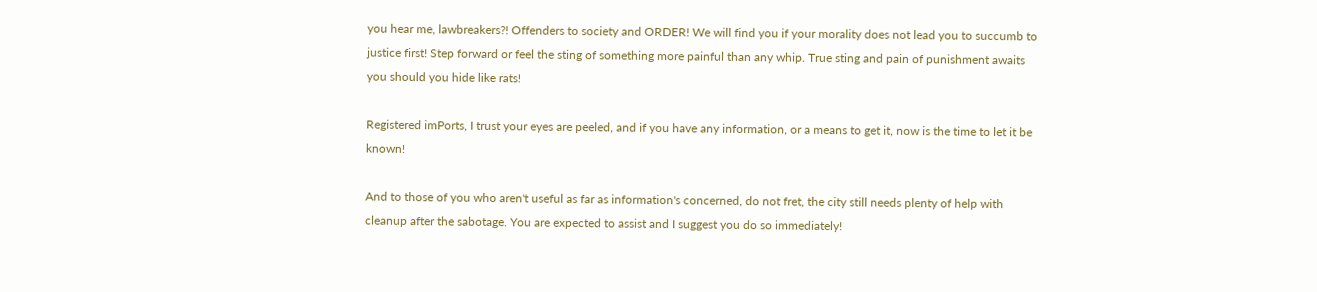you hear me, lawbreakers?! Offenders to society and ORDER! We will find you if your morality does not lead you to succumb to justice first! Step forward or feel the sting of something more painful than any whip. True sting and pain of punishment awaits you should you hide like rats!

Registered imPorts, I trust your eyes are peeled, and if you have any information, or a means to get it, now is the time to let it be known!

And to those of you who aren't useful as far as information's concerned, do not fret, the city still needs plenty of help with cleanup after the sabotage. You are expected to assist and I suggest you do so immediately!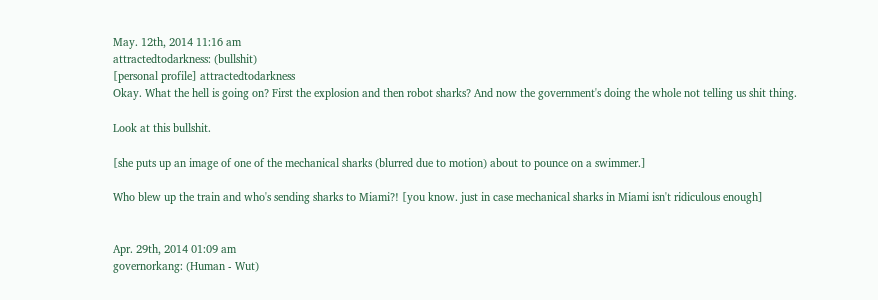May. 12th, 2014 11:16 am
attractedtodarkness: (bullshit)
[personal profile] attractedtodarkness
Okay. What the hell is going on? First the explosion and then robot sharks? And now the government's doing the whole not telling us shit thing.

Look at this bullshit.

[she puts up an image of one of the mechanical sharks (blurred due to motion) about to pounce on a swimmer.]

Who blew up the train and who's sending sharks to Miami?! [you know. just in case mechanical sharks in Miami isn't ridiculous enough]


Apr. 29th, 2014 01:09 am
governorkang: (Human - Wut)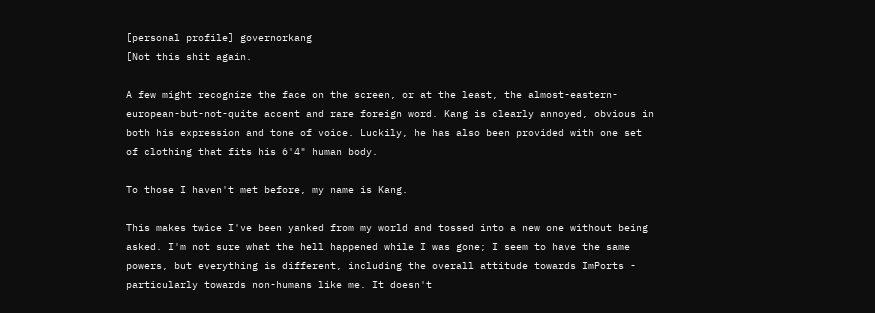[personal profile] governorkang
[Not this shit again.

A few might recognize the face on the screen, or at the least, the almost-eastern-european-but-not-quite accent and rare foreign word. Kang is clearly annoyed, obvious in both his expression and tone of voice. Luckily, he has also been provided with one set of clothing that fits his 6'4" human body.

To those I haven't met before, my name is Kang.

This makes twice I've been yanked from my world and tossed into a new one without being asked. I'm not sure what the hell happened while I was gone; I seem to have the same powers, but everything is different, including the overall attitude towards ImPorts - particularly towards non-humans like me. It doesn't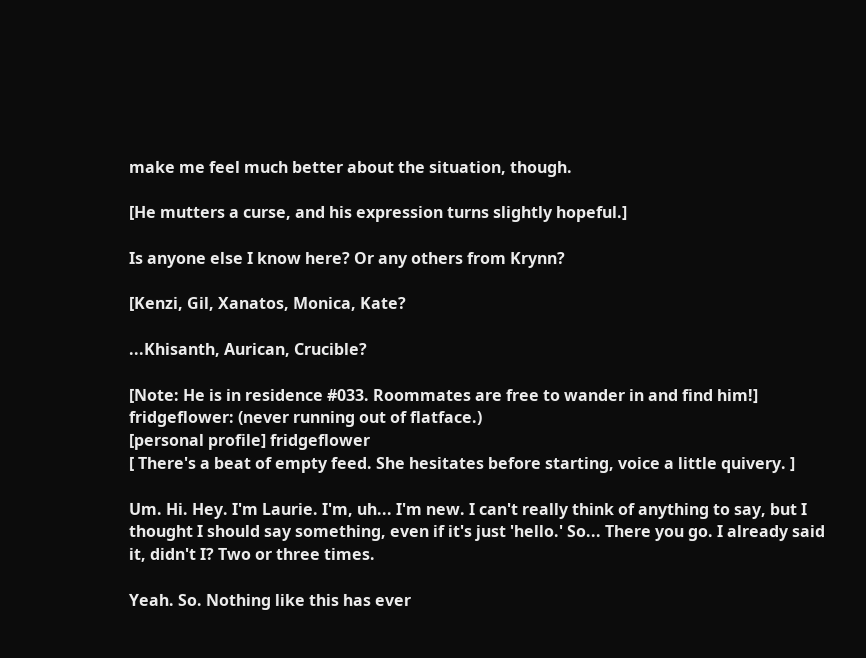make me feel much better about the situation, though.

[He mutters a curse, and his expression turns slightly hopeful.]

Is anyone else I know here? Or any others from Krynn?

[Kenzi, Gil, Xanatos, Monica, Kate?

...Khisanth, Aurican, Crucible?

[Note: He is in residence #033. Roommates are free to wander in and find him!]
fridgeflower: (never running out of flatface.)
[personal profile] fridgeflower
[ There's a beat of empty feed. She hesitates before starting, voice a little quivery. ]

Um. Hi. Hey. I'm Laurie. I'm, uh... I'm new. I can't really think of anything to say, but I thought I should say something, even if it's just 'hello.' So... There you go. I already said it, didn't I? Two or three times.

Yeah. So. Nothing like this has ever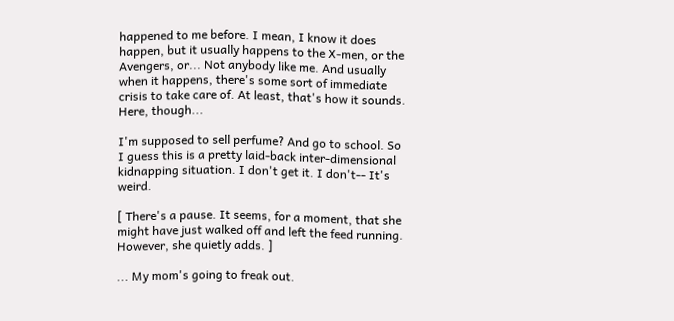happened to me before. I mean, I know it does happen, but it usually happens to the X-men, or the Avengers, or... Not anybody like me. And usually when it happens, there's some sort of immediate crisis to take care of. At least, that's how it sounds. Here, though...

I'm supposed to sell perfume? And go to school. So I guess this is a pretty laid-back inter-dimensional kidnapping situation. I don't get it. I don't-- It's weird.

[ There's a pause. It seems, for a moment, that she might have just walked off and left the feed running. However, she quietly adds. ]

... My mom's going to freak out.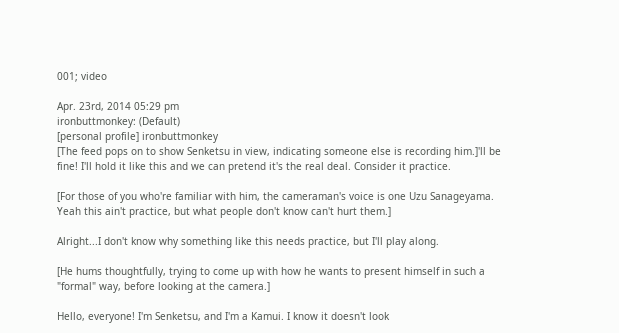001; video

Apr. 23rd, 2014 05:29 pm
ironbuttmonkey: (Default)
[personal profile] ironbuttmonkey
[The feed pops on to show Senketsu in view, indicating someone else is recording him.]'ll be fine! I'll hold it like this and we can pretend it's the real deal. Consider it practice.

[For those of you who're familiar with him, the cameraman's voice is one Uzu Sanageyama. Yeah this ain't practice, but what people don't know can't hurt them.]

Alright...I don't know why something like this needs practice, but I'll play along.

[He hums thoughtfully, trying to come up with how he wants to present himself in such a "formal" way, before looking at the camera.]

Hello, everyone! I'm Senketsu, and I'm a Kamui. I know it doesn't look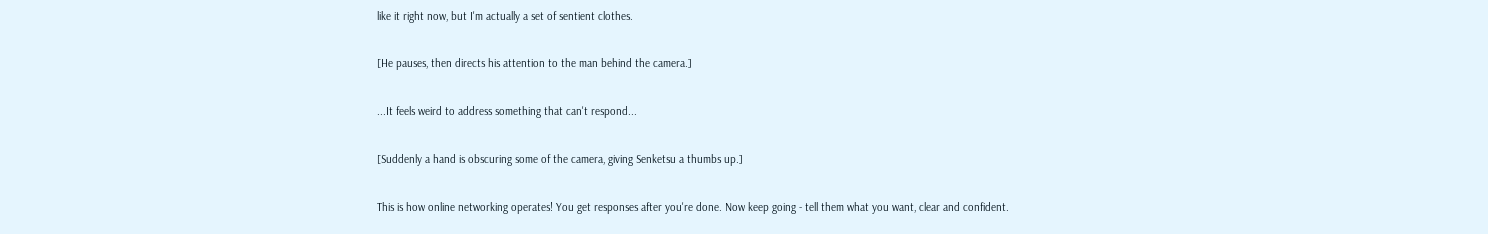like it right now, but I'm actually a set of sentient clothes.

[He pauses, then directs his attention to the man behind the camera.]

...It feels weird to address something that can't respond...

[Suddenly a hand is obscuring some of the camera, giving Senketsu a thumbs up.]

This is how online networking operates! You get responses after you're done. Now keep going - tell them what you want, clear and confident.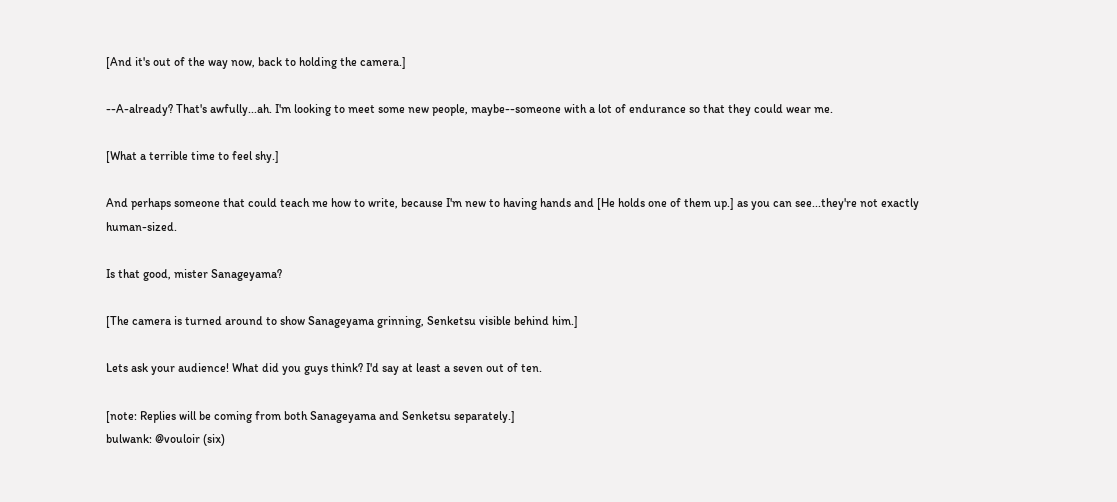[And it's out of the way now, back to holding the camera.]

--A-already? That's awfully...ah. I'm looking to meet some new people, maybe--someone with a lot of endurance so that they could wear me.

[What a terrible time to feel shy.]

And perhaps someone that could teach me how to write, because I'm new to having hands and [He holds one of them up.] as you can see...they're not exactly human-sized.

Is that good, mister Sanageyama?

[The camera is turned around to show Sanageyama grinning, Senketsu visible behind him.]

Lets ask your audience! What did you guys think? I'd say at least a seven out of ten.

[note: Replies will be coming from both Sanageyama and Senketsu separately.]
bulwank: @vouloir (six)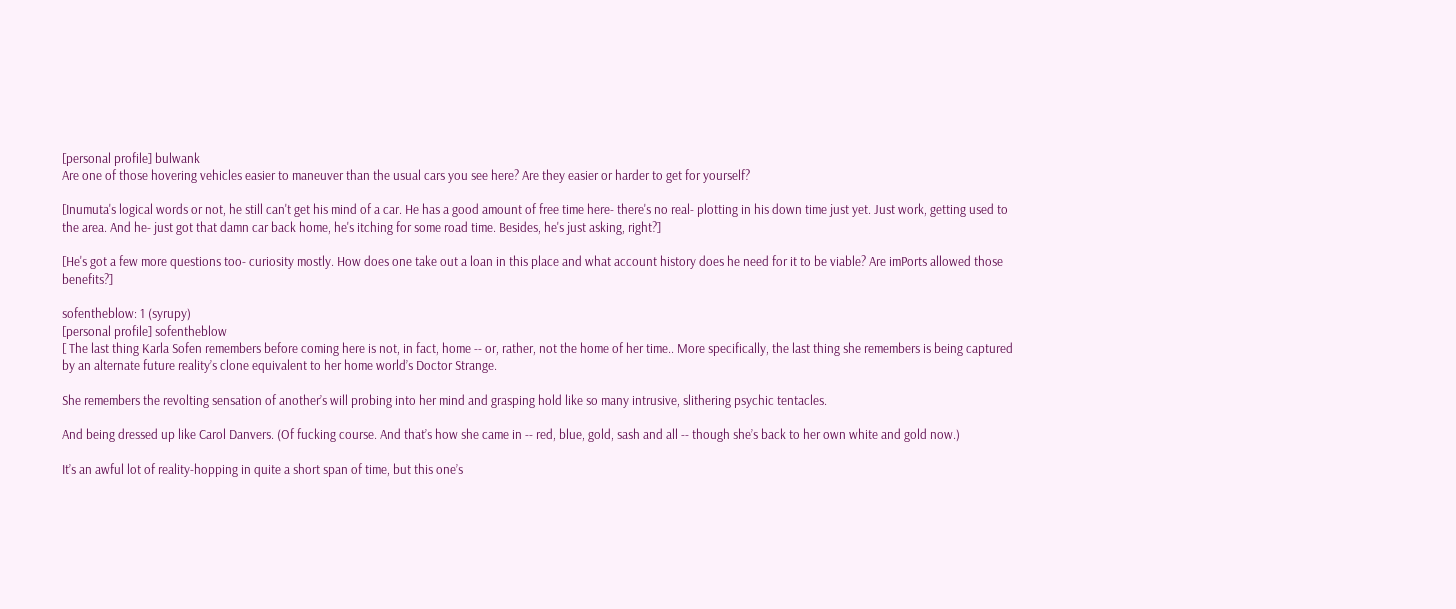[personal profile] bulwank
Are one of those hovering vehicles easier to maneuver than the usual cars you see here? Are they easier or harder to get for yourself?

[Inumuta's logical words or not, he still can't get his mind of a car. He has a good amount of free time here- there's no real- plotting in his down time just yet. Just work, getting used to the area. And he- just got that damn car back home, he's itching for some road time. Besides, he's just asking, right?]

[He's got a few more questions too- curiosity mostly. How does one take out a loan in this place and what account history does he need for it to be viable? Are imPorts allowed those benefits?]

sofentheblow: 1 (syrupy)
[personal profile] sofentheblow
[ The last thing Karla Sofen remembers before coming here is not, in fact, home -- or, rather, not the home of her time.. More specifically, the last thing she remembers is being captured by an alternate future reality’s clone equivalent to her home world’s Doctor Strange.

She remembers the revolting sensation of another’s will probing into her mind and grasping hold like so many intrusive, slithering psychic tentacles.

And being dressed up like Carol Danvers. (Of fucking course. And that’s how she came in -- red, blue, gold, sash and all -- though she’s back to her own white and gold now.)

It’s an awful lot of reality-hopping in quite a short span of time, but this one’s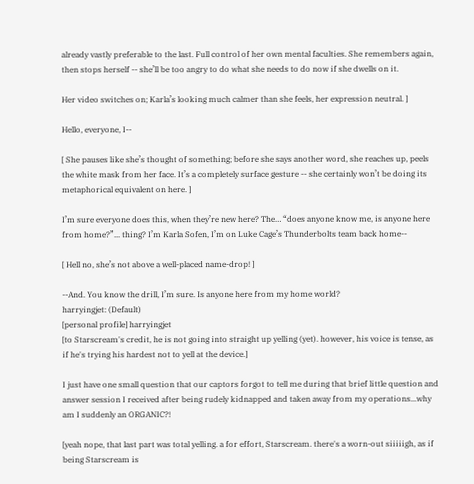already vastly preferable to the last. Full control of her own mental faculties. She remembers again, then stops herself -- she’ll be too angry to do what she needs to do now if she dwells on it.

Her video switches on; Karla’s looking much calmer than she feels, her expression neutral. ]

Hello, everyone, I--

[ She pauses like she’s thought of something; before she says another word, she reaches up, peels the white mask from her face. It’s a completely surface gesture -- she certainly won’t be doing its metaphorical equivalent on here. ]

I’m sure everyone does this, when they’re new here? The… “does anyone know me, is anyone here from home?”... thing? I’m Karla Sofen, I’m on Luke Cage’s Thunderbolts team back home--

[ Hell no, she’s not above a well-placed name-drop! ]

--And. You know the drill, I’m sure. Is anyone here from my home world?
harryingjet: (Default)
[personal profile] harryingjet
[to Starscream's credit, he is not going into straight up yelling (yet). however, his voice is tense, as if he's trying his hardest not to yell at the device.]

I just have one small question that our captors forgot to tell me during that brief little question and answer session I received after being rudely kidnapped and taken away from my operations...why am I suddenly an ORGANIC?!

[yeah nope, that last part was total yelling. a for effort, Starscream. there's a worn-out siiiiigh, as if being Starscream is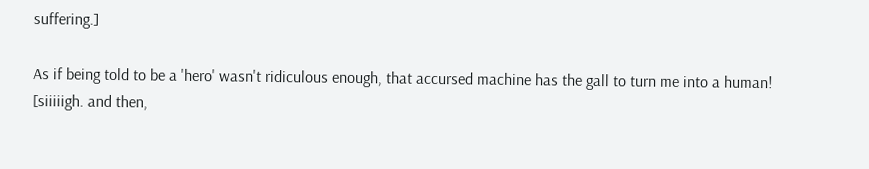suffering.]

As if being told to be a 'hero' wasn't ridiculous enough, that accursed machine has the gall to turn me into a human! [siiiiigh. and then,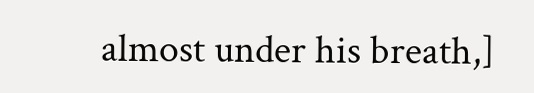almost under his breath,]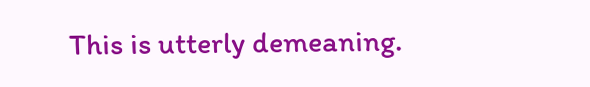This is utterly demeaning.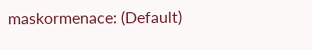maskormenace: (Default)